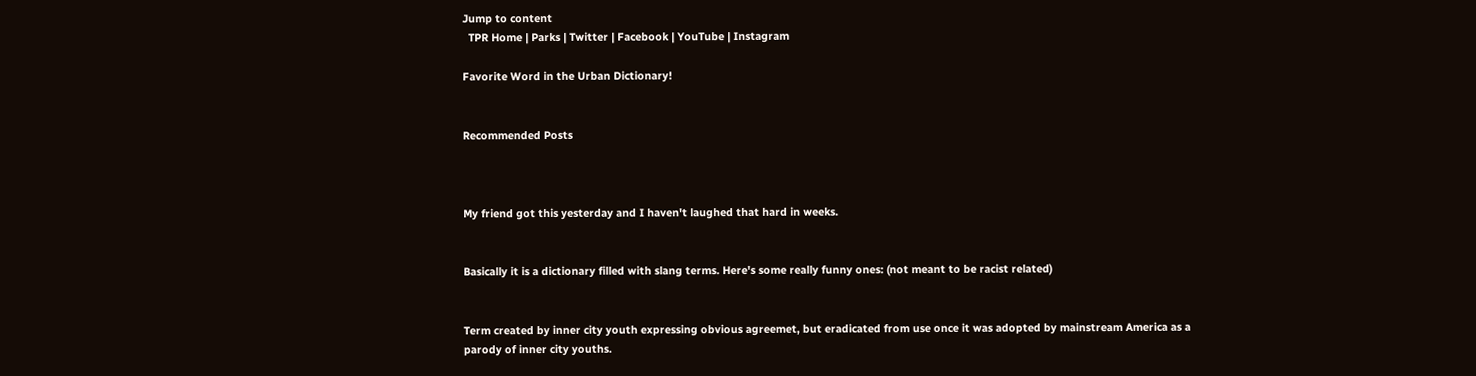Jump to content
  TPR Home | Parks | Twitter | Facebook | YouTube | Instagram

Favorite Word in the Urban Dictionary!


Recommended Posts



My friend got this yesterday and I haven't laughed that hard in weeks.


Basically it is a dictionary filled with slang terms. Here's some really funny ones: (not meant to be racist related)


Term created by inner city youth expressing obvious agreemet, but eradicated from use once it was adopted by mainstream America as a parody of inner city youths.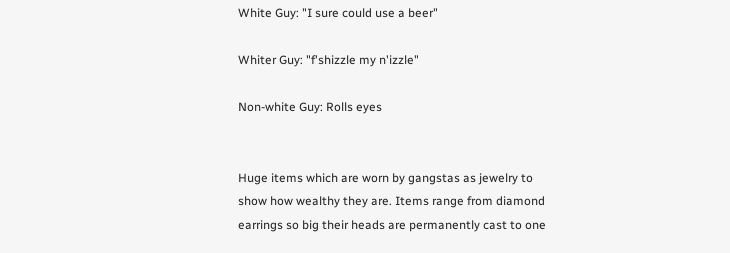White Guy: "I sure could use a beer"

Whiter Guy: "f'shizzle my n'izzle"

Non-white Guy: Rolls eyes


Huge items which are worn by gangstas as jewelry to show how wealthy they are. Items range from diamond earrings so big their heads are permanently cast to one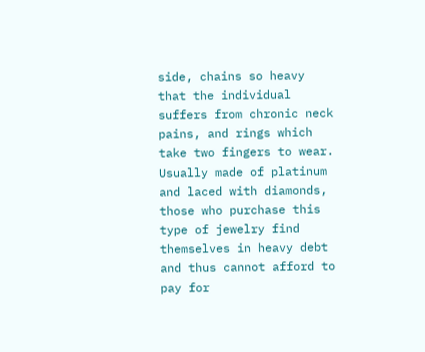side, chains so heavy that the individual suffers from chronic neck pains, and rings which take two fingers to wear. Usually made of platinum and laced with diamonds, those who purchase this type of jewelry find themselves in heavy debt and thus cannot afford to pay for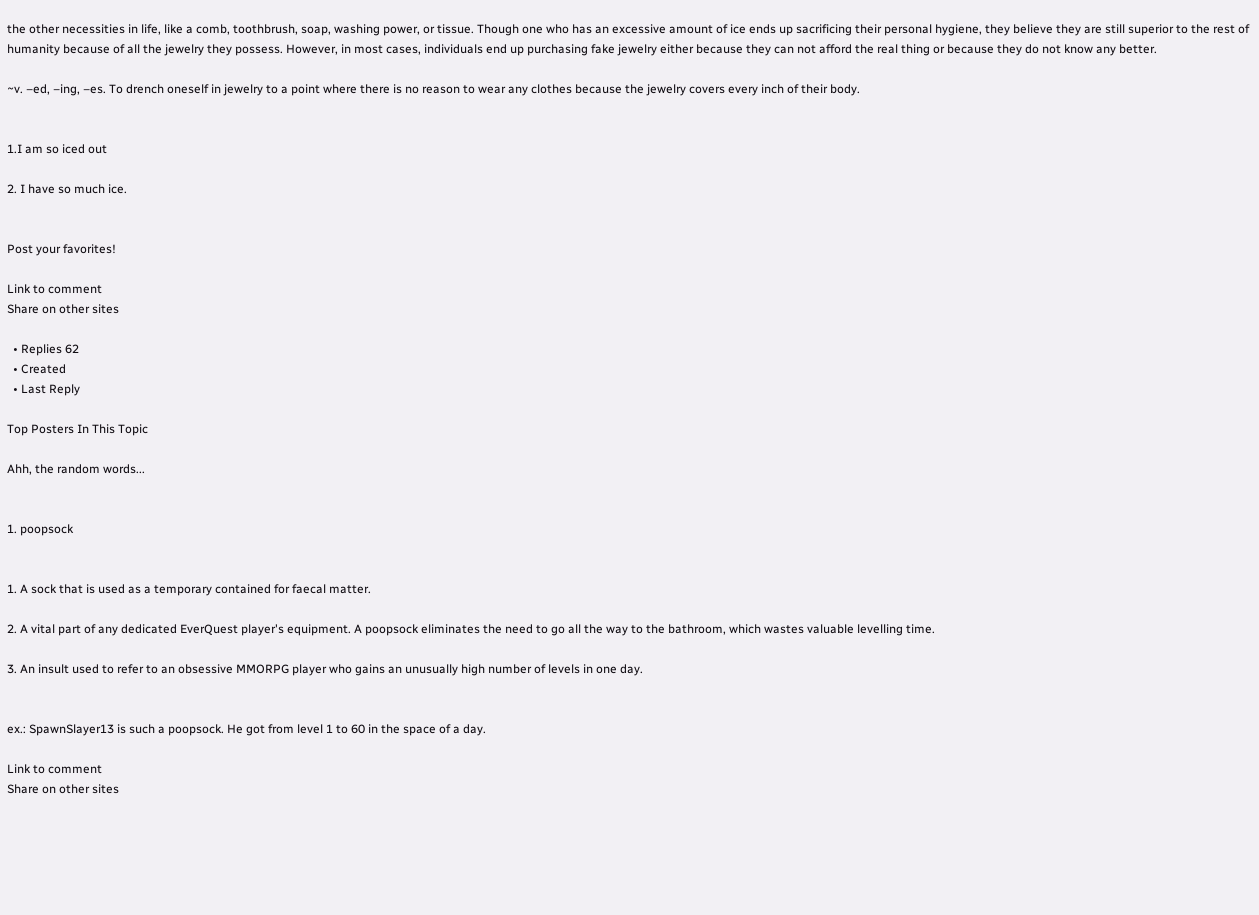the other necessities in life, like a comb, toothbrush, soap, washing power, or tissue. Though one who has an excessive amount of ice ends up sacrificing their personal hygiene, they believe they are still superior to the rest of humanity because of all the jewelry they possess. However, in most cases, individuals end up purchasing fake jewelry either because they can not afford the real thing or because they do not know any better.

~v. –ed, –ing, –es. To drench oneself in jewelry to a point where there is no reason to wear any clothes because the jewelry covers every inch of their body.


1.I am so iced out

2. I have so much ice.


Post your favorites!

Link to comment
Share on other sites

  • Replies 62
  • Created
  • Last Reply

Top Posters In This Topic

Ahh, the random words...


1. poopsock


1. A sock that is used as a temporary contained for faecal matter.

2. A vital part of any dedicated EverQuest player's equipment. A poopsock eliminates the need to go all the way to the bathroom, which wastes valuable levelling time.

3. An insult used to refer to an obsessive MMORPG player who gains an unusually high number of levels in one day.


ex.: SpawnSlayer13 is such a poopsock. He got from level 1 to 60 in the space of a day.

Link to comment
Share on other sites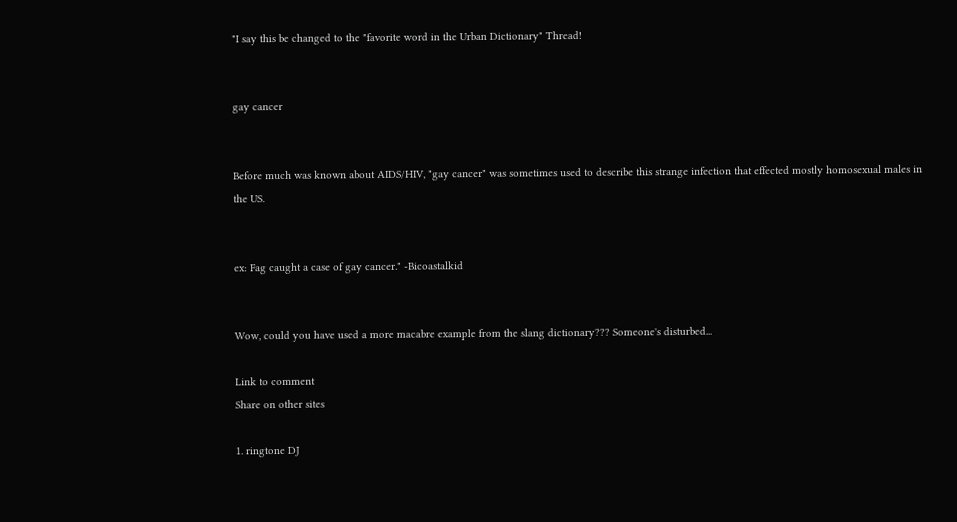"I say this be changed to the "favorite word in the Urban Dictionary" Thread!


gay cancer


Before much was known about AIDS/HIV, "gay cancer" was sometimes used to describe this strange infection that effected mostly homosexual males in the US.


ex: Fag caught a case of gay cancer." -Bicoastalkid


Wow, could you have used a more macabre example from the slang dictionary??? Someone's disturbed...

Link to comment
Share on other sites

1. ringtone DJ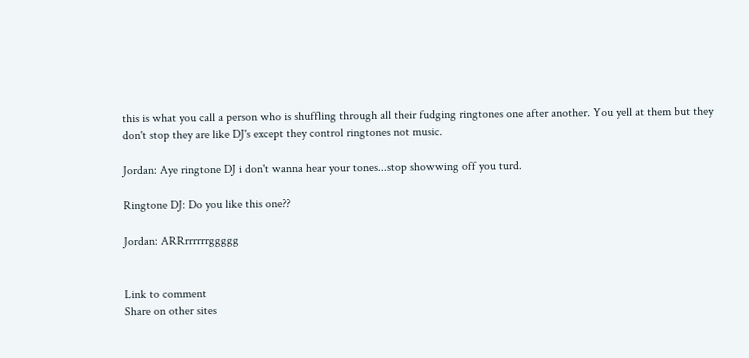this is what you call a person who is shuffling through all their fudging ringtones one after another. You yell at them but they don't stop they are like DJ's except they control ringtones not music.

Jordan: Aye ringtone DJ i don't wanna hear your tones...stop showwing off you turd.

Ringtone DJ: Do you like this one??

Jordan: ARRrrrrrrggggg


Link to comment
Share on other sites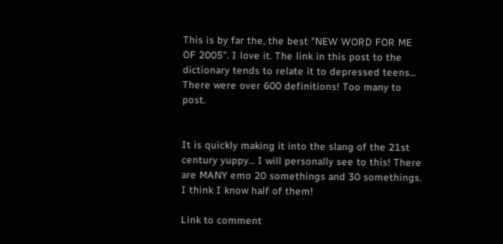This is by far the, the best "NEW WORD FOR ME OF 2005". I love it. The link in this post to the dictionary tends to relate it to depressed teens... There were over 600 definitions! Too many to post.


It is quickly making it into the slang of the 21st century yuppy... I will personally see to this! There are MANY emo 20 somethings and 30 somethings. I think I know half of them!

Link to comment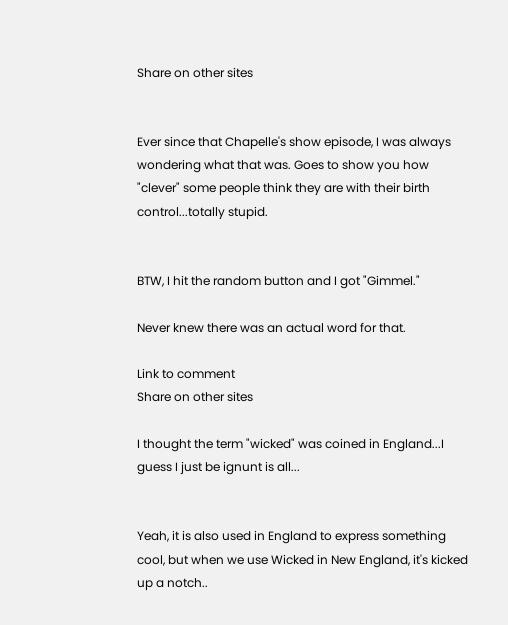Share on other sites


Ever since that Chapelle's show episode, I was always wondering what that was. Goes to show you how "clever" some people think they are with their birth control...totally stupid.


BTW, I hit the random button and I got "Gimmel."

Never knew there was an actual word for that.

Link to comment
Share on other sites

I thought the term "wicked" was coined in England...I guess I just be ignunt is all...


Yeah, it is also used in England to express something cool, but when we use Wicked in New England, it's kicked up a notch..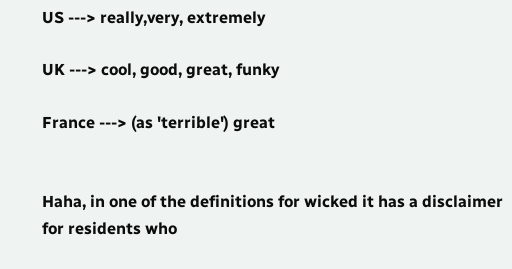US ---> really,very, extremely

UK ---> cool, good, great, funky

France ---> (as 'terrible') great


Haha, in one of the definitions for wicked it has a disclaimer for residents who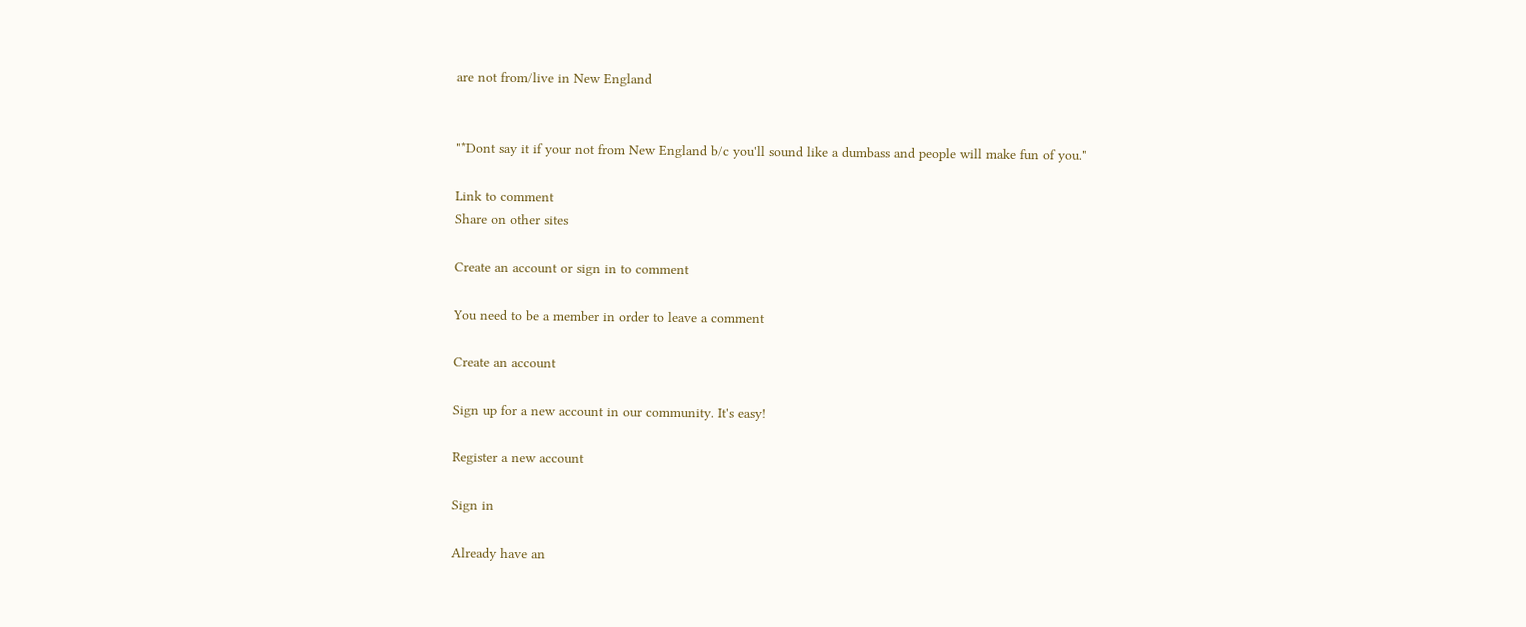are not from/live in New England


"*Dont say it if your not from New England b/c you'll sound like a dumbass and people will make fun of you."

Link to comment
Share on other sites

Create an account or sign in to comment

You need to be a member in order to leave a comment

Create an account

Sign up for a new account in our community. It's easy!

Register a new account

Sign in

Already have an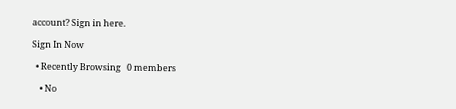account? Sign in here.

Sign In Now

  • Recently Browsing   0 members

    • No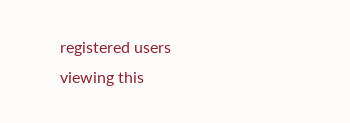registered users viewing this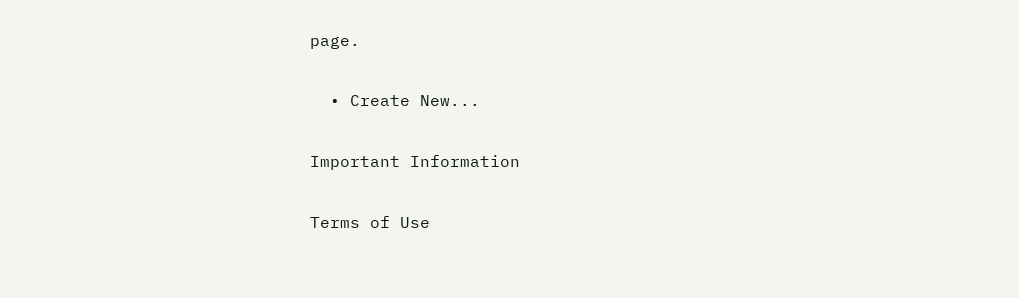page.

  • Create New...

Important Information

Terms of Use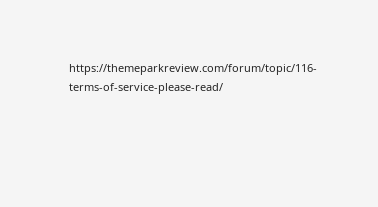https://themeparkreview.com/forum/topic/116-terms-of-service-please-read/